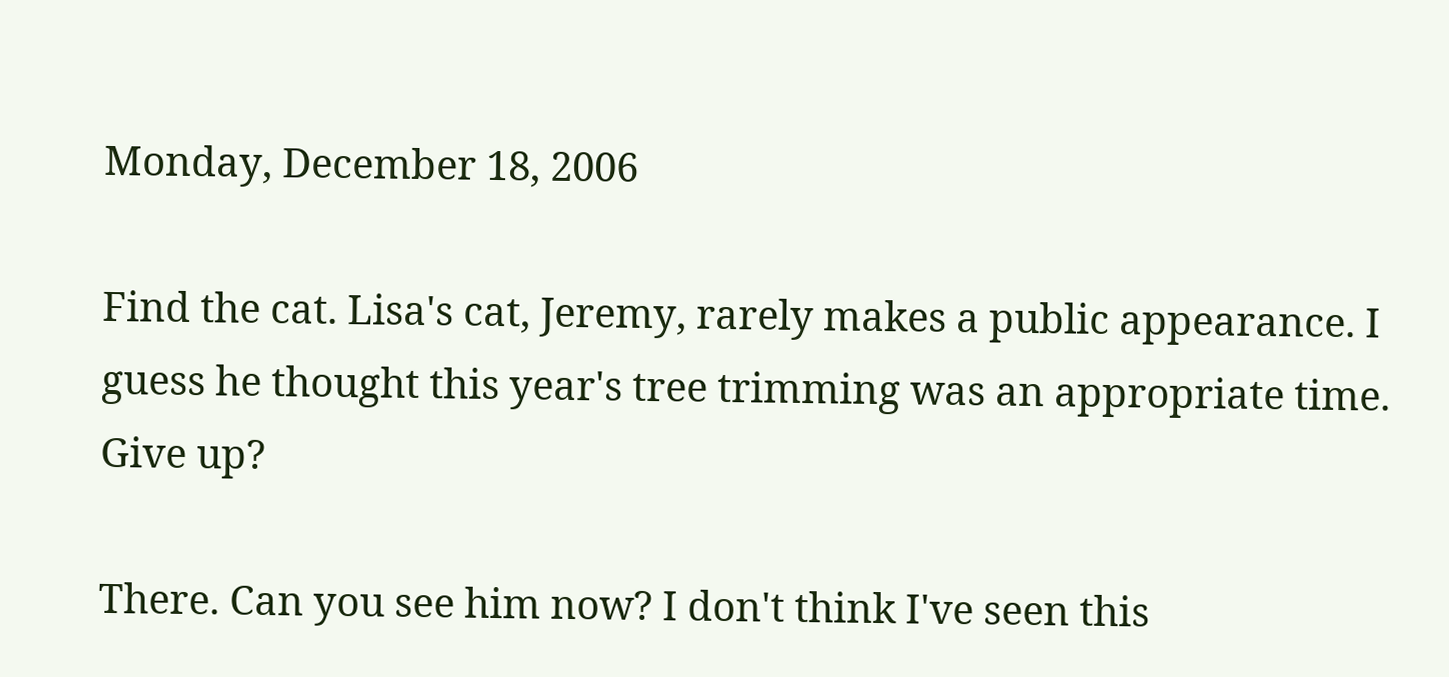Monday, December 18, 2006

Find the cat. Lisa's cat, Jeremy, rarely makes a public appearance. I guess he thought this year's tree trimming was an appropriate time. Give up?

There. Can you see him now? I don't think I've seen this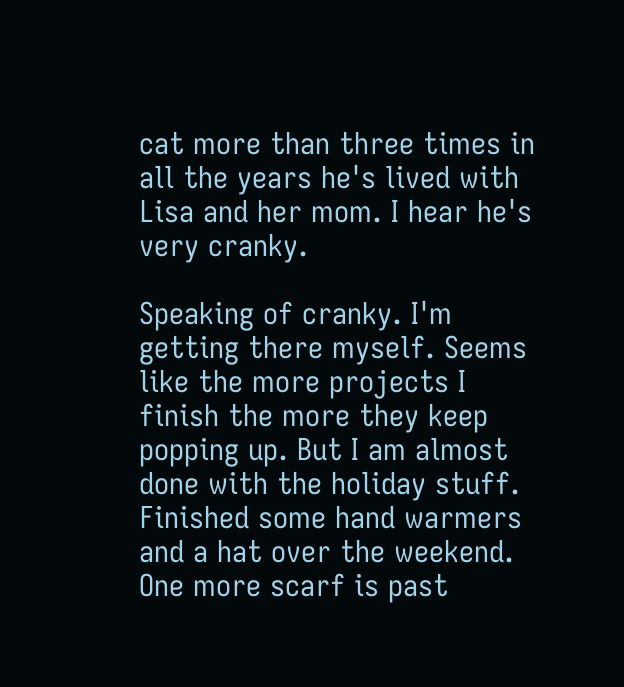cat more than three times in all the years he's lived with Lisa and her mom. I hear he's very cranky.

Speaking of cranky. I'm getting there myself. Seems like the more projects I finish the more they keep popping up. But I am almost done with the holiday stuff. Finished some hand warmers and a hat over the weekend. One more scarf is past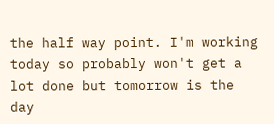the half way point. I'm working today so probably won't get a lot done but tomorrow is the day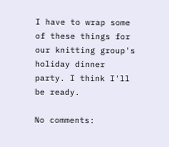I have to wrap some of these things for our knitting group's holiday dinner party. I think I'll be ready.

No comments: